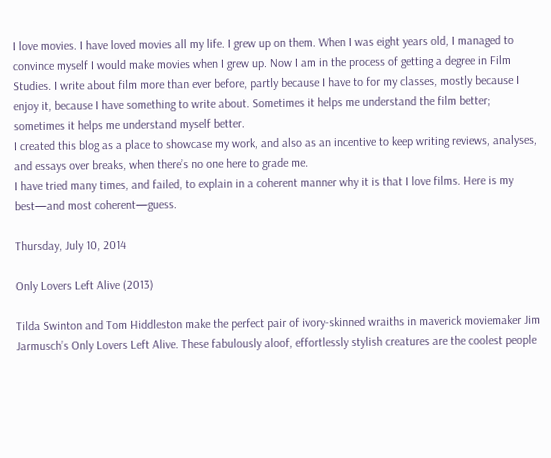I love movies. I have loved movies all my life. I grew up on them. When I was eight years old, I managed to convince myself I would make movies when I grew up. Now I am in the process of getting a degree in Film Studies. I write about film more than ever before, partly because I have to for my classes, mostly because I enjoy it, because I have something to write about. Sometimes it helps me understand the film better; sometimes it helps me understand myself better.
I created this blog as a place to showcase my work, and also as an incentive to keep writing reviews, analyses, and essays over breaks, when there’s no one here to grade me.
I have tried many times, and failed, to explain in a coherent manner why it is that I love films. Here is my best—and most coherent—guess.

Thursday, July 10, 2014

Only Lovers Left Alive (2013)

Tilda Swinton and Tom Hiddleston make the perfect pair of ivory-skinned wraiths in maverick moviemaker Jim Jarmusch’s Only Lovers Left Alive. These fabulously aloof, effortlessly stylish creatures are the coolest people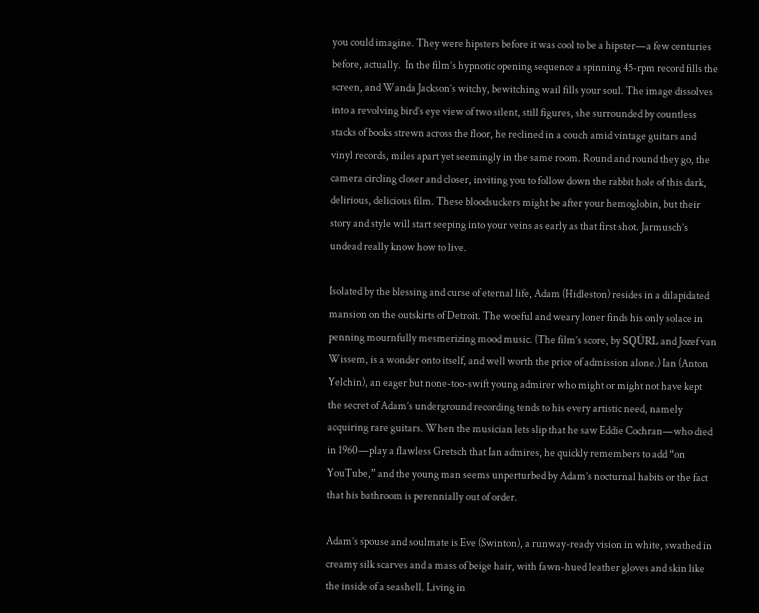you could imagine. They were hipsters before it was cool to be a hipster—a few centuries before, actually.  In the film’s hypnotic opening sequence a spinning 45-rpm record fills the screen, and Wanda Jackson’s witchy, bewitching wail fills your soul. The image dissolves into a revolving bird’s eye view of two silent, still figures, she surrounded by countless stacks of books strewn across the floor, he reclined in a couch amid vintage guitars and vinyl records, miles apart yet seemingly in the same room. Round and round they go, the camera circling closer and closer, inviting you to follow down the rabbit hole of this dark, delirious, delicious film. These bloodsuckers might be after your hemoglobin, but their story and style will start seeping into your veins as early as that first shot. Jarmusch’s undead really know how to live.

Isolated by the blessing and curse of eternal life, Adam (Hidleston) resides in a dilapidated mansion on the outskirts of Detroit. The woeful and weary loner finds his only solace in penning mournfully mesmerizing mood music. (The film’s score, by SQÜRL and Jozef van Wissem, is a wonder onto itself, and well worth the price of admission alone.) Ian (Anton Yelchin), an eager but none-too-swift young admirer who might or might not have kept the secret of Adam’s underground recording tends to his every artistic need, namely acquiring rare guitars. When the musician lets slip that he saw Eddie Cochran—who died in 1960—play a flawless Gretsch that Ian admires, he quickly remembers to add “on YouTube,” and the young man seems unperturbed by Adam’s nocturnal habits or the fact that his bathroom is perennially out of order.

Adam’s spouse and soulmate is Eve (Swinton), a runway-ready vision in white, swathed in creamy silk scarves and a mass of beige hair, with fawn-hued leather gloves and skin like the inside of a seashell. Living in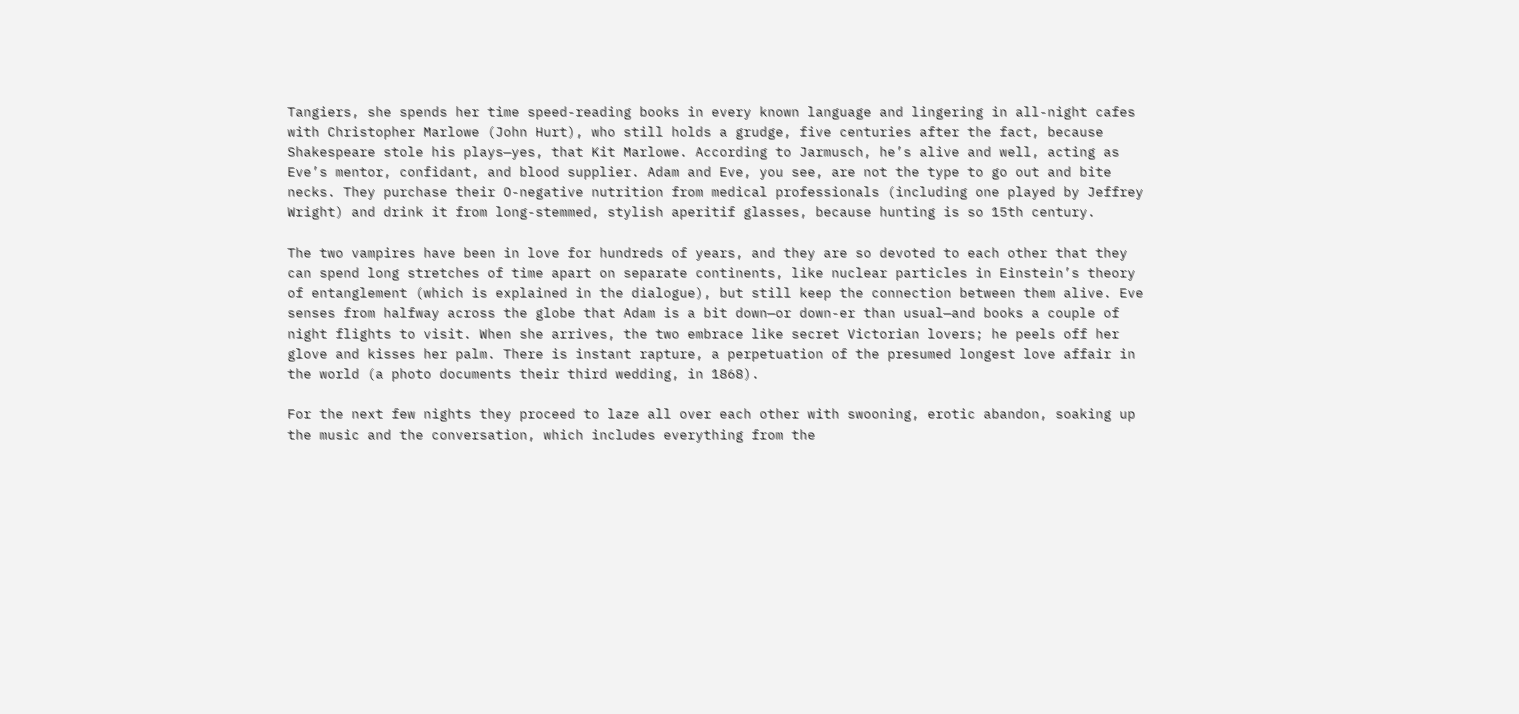Tangiers, she spends her time speed-reading books in every known language and lingering in all-night cafes with Christopher Marlowe (John Hurt), who still holds a grudge, five centuries after the fact, because Shakespeare stole his plays—yes, that Kit Marlowe. According to Jarmusch, he’s alive and well, acting as Eve’s mentor, confidant, and blood supplier. Adam and Eve, you see, are not the type to go out and bite necks. They purchase their O-negative nutrition from medical professionals (including one played by Jeffrey Wright) and drink it from long-stemmed, stylish aperitif glasses, because hunting is so 15th century.

The two vampires have been in love for hundreds of years, and they are so devoted to each other that they can spend long stretches of time apart on separate continents, like nuclear particles in Einstein’s theory of entanglement (which is explained in the dialogue), but still keep the connection between them alive. Eve senses from halfway across the globe that Adam is a bit down—or down-er than usual—and books a couple of night flights to visit. When she arrives, the two embrace like secret Victorian lovers; he peels off her glove and kisses her palm. There is instant rapture, a perpetuation of the presumed longest love affair in the world (a photo documents their third wedding, in 1868).

For the next few nights they proceed to laze all over each other with swooning, erotic abandon, soaking up the music and the conversation, which includes everything from the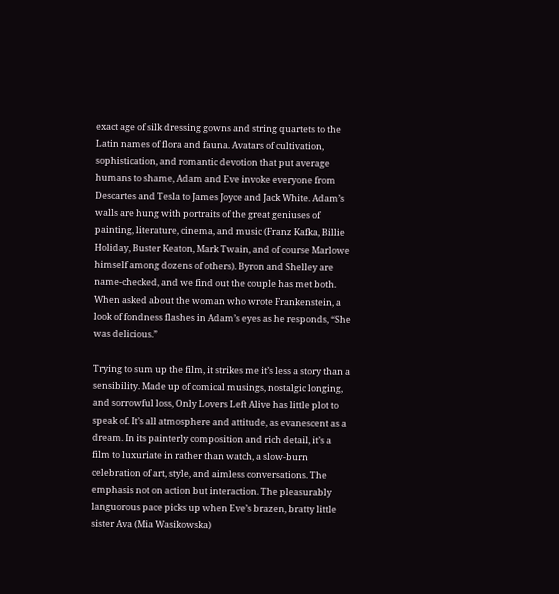exact age of silk dressing gowns and string quartets to the Latin names of flora and fauna. Avatars of cultivation, sophistication, and romantic devotion that put average humans to shame, Adam and Eve invoke everyone from Descartes and Tesla to James Joyce and Jack White. Adam’s walls are hung with portraits of the great geniuses of painting, literature, cinema, and music (Franz Kafka, Billie Holiday, Buster Keaton, Mark Twain, and of course Marlowe himself among dozens of others). Byron and Shelley are name-checked, and we find out the couple has met both. When asked about the woman who wrote Frankenstein, a look of fondness flashes in Adam’s eyes as he responds, “She was delicious.”

Trying to sum up the film, it strikes me it’s less a story than a sensibility. Made up of comical musings, nostalgic longing, and sorrowful loss, Only Lovers Left Alive has little plot to speak of. It’s all atmosphere and attitude, as evanescent as a dream. In its painterly composition and rich detail, it’s a film to luxuriate in rather than watch, a slow-burn celebration of art, style, and aimless conversations. The emphasis not on action but interaction. The pleasurably languorous pace picks up when Eve’s brazen, bratty little sister Ava (Mia Wasikowska)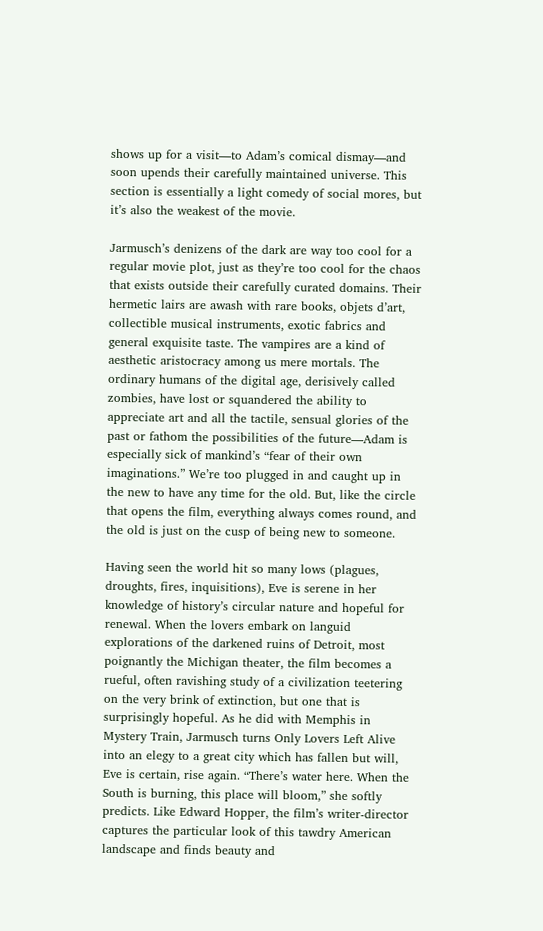shows up for a visit—to Adam’s comical dismay—and soon upends their carefully maintained universe. This section is essentially a light comedy of social mores, but it’s also the weakest of the movie.

Jarmusch’s denizens of the dark are way too cool for a regular movie plot, just as they’re too cool for the chaos that exists outside their carefully curated domains. Their hermetic lairs are awash with rare books, objets d’art, collectible musical instruments, exotic fabrics and general exquisite taste. The vampires are a kind of aesthetic aristocracy among us mere mortals. The ordinary humans of the digital age, derisively called zombies, have lost or squandered the ability to appreciate art and all the tactile, sensual glories of the past or fathom the possibilities of the future—Adam is especially sick of mankind’s “fear of their own imaginations.” We’re too plugged in and caught up in the new to have any time for the old. But, like the circle that opens the film, everything always comes round, and the old is just on the cusp of being new to someone.

Having seen the world hit so many lows (plagues, droughts, fires, inquisitions), Eve is serene in her knowledge of history’s circular nature and hopeful for renewal. When the lovers embark on languid explorations of the darkened ruins of Detroit, most poignantly the Michigan theater, the film becomes a rueful, often ravishing study of a civilization teetering on the very brink of extinction, but one that is surprisingly hopeful. As he did with Memphis in Mystery Train, Jarmusch turns Only Lovers Left Alive into an elegy to a great city which has fallen but will, Eve is certain, rise again. “There’s water here. When the South is burning, this place will bloom,” she softly predicts. Like Edward Hopper, the film’s writer-director captures the particular look of this tawdry American landscape and finds beauty and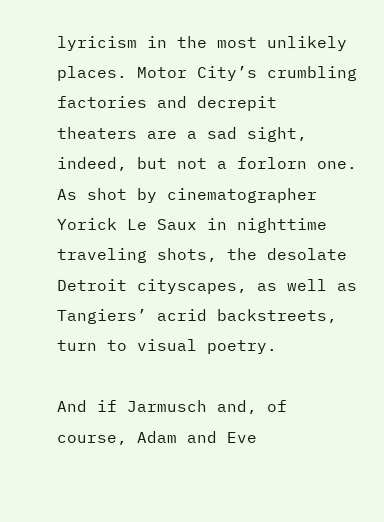lyricism in the most unlikely places. Motor City’s crumbling factories and decrepit theaters are a sad sight, indeed, but not a forlorn one. As shot by cinematographer Yorick Le Saux in nighttime traveling shots, the desolate Detroit cityscapes, as well as Tangiers’ acrid backstreets, turn to visual poetry.

And if Jarmusch and, of course, Adam and Eve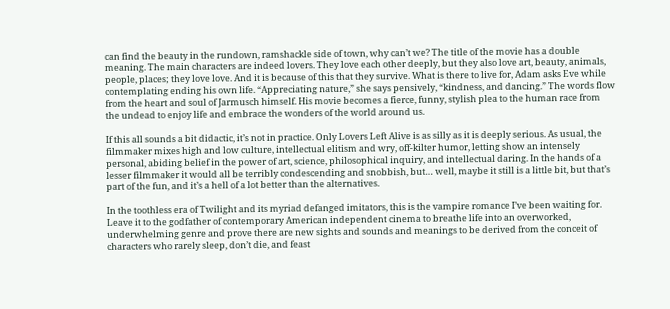can find the beauty in the rundown, ramshackle side of town, why can’t we? The title of the movie has a double meaning. The main characters are indeed lovers. They love each other deeply, but they also love art, beauty, animals, people, places; they love love. And it is because of this that they survive. What is there to live for, Adam asks Eve while contemplating ending his own life. “Appreciating nature,” she says pensively, “kindness, and dancing.” The words flow from the heart and soul of Jarmusch himself. His movie becomes a fierce, funny, stylish plea to the human race from the undead to enjoy life and embrace the wonders of the world around us.

If this all sounds a bit didactic, it’s not in practice. Only Lovers Left Alive is as silly as it is deeply serious. As usual, the filmmaker mixes high and low culture, intellectual elitism and wry, off-kilter humor, letting show an intensely personal, abiding belief in the power of art, science, philosophical inquiry, and intellectual daring. In the hands of a lesser filmmaker it would all be terribly condescending and snobbish, but… well, maybe it still is a little bit, but that’s part of the fun, and it’s a hell of a lot better than the alternatives.

In the toothless era of Twilight and its myriad defanged imitators, this is the vampire romance I’ve been waiting for. Leave it to the godfather of contemporary American independent cinema to breathe life into an overworked, underwhelming genre and prove there are new sights and sounds and meanings to be derived from the conceit of characters who rarely sleep, don’t die, and feast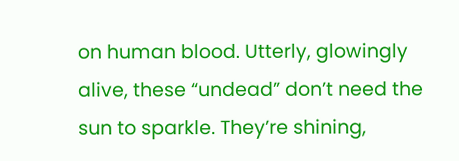on human blood. Utterly, glowingly alive, these “undead” don’t need the sun to sparkle. They’re shining,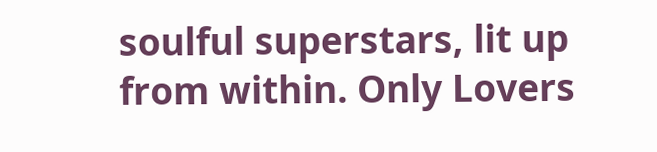soulful superstars, lit up from within. Only Lovers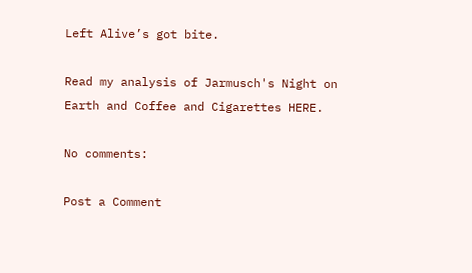Left Alive’s got bite.

Read my analysis of Jarmusch's Night on Earth and Coffee and Cigarettes HERE.

No comments:

Post a Comment